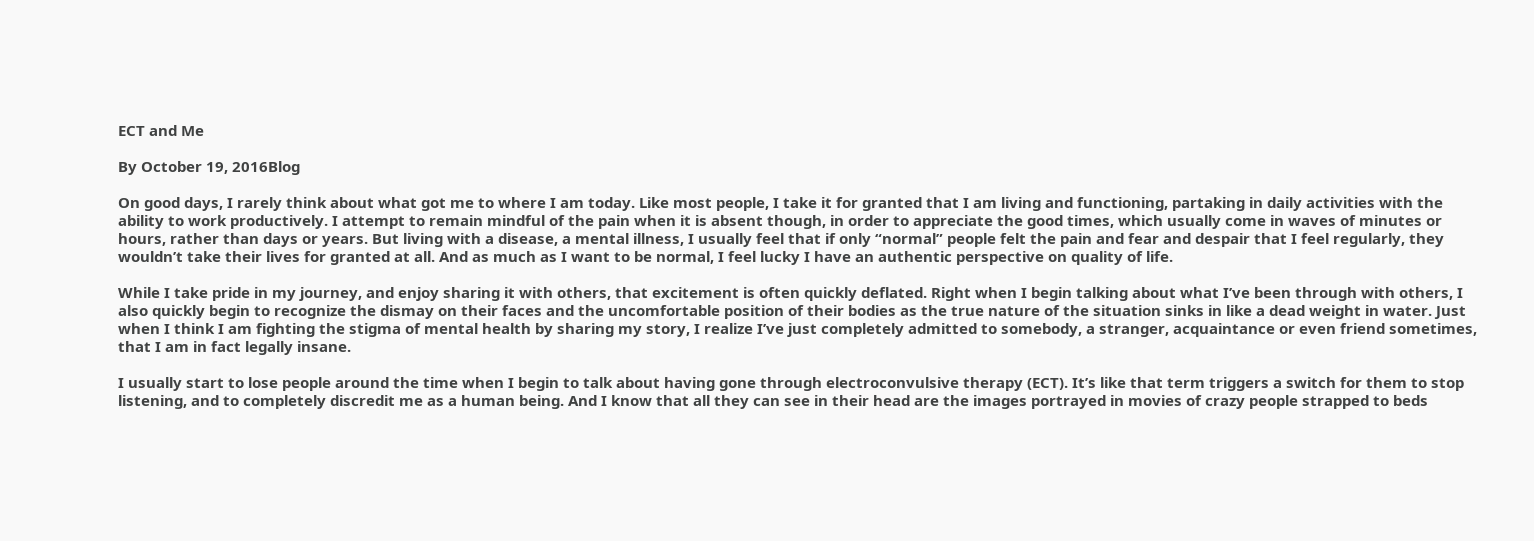ECT and Me

By October 19, 2016Blog

On good days, I rarely think about what got me to where I am today. Like most people, I take it for granted that I am living and functioning, partaking in daily activities with the ability to work productively. I attempt to remain mindful of the pain when it is absent though, in order to appreciate the good times, which usually come in waves of minutes or hours, rather than days or years. But living with a disease, a mental illness, I usually feel that if only “normal” people felt the pain and fear and despair that I feel regularly, they wouldn’t take their lives for granted at all. And as much as I want to be normal, I feel lucky I have an authentic perspective on quality of life.

While I take pride in my journey, and enjoy sharing it with others, that excitement is often quickly deflated. Right when I begin talking about what I’ve been through with others, I also quickly begin to recognize the dismay on their faces and the uncomfortable position of their bodies as the true nature of the situation sinks in like a dead weight in water. Just when I think I am fighting the stigma of mental health by sharing my story, I realize I’ve just completely admitted to somebody, a stranger, acquaintance or even friend sometimes, that I am in fact legally insane.

I usually start to lose people around the time when I begin to talk about having gone through electroconvulsive therapy (ECT). It’s like that term triggers a switch for them to stop listening, and to completely discredit me as a human being. And I know that all they can see in their head are the images portrayed in movies of crazy people strapped to beds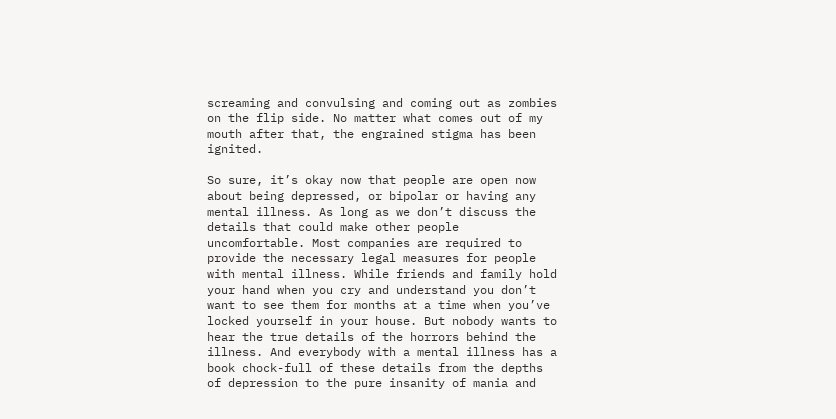screaming and convulsing and coming out as zombies on the flip side. No matter what comes out of my mouth after that, the engrained stigma has been ignited.

So sure, it’s okay now that people are open now about being depressed, or bipolar or having any mental illness. As long as we don’t discuss the details that could make other people uncomfortable. Most companies are required to provide the necessary legal measures for people with mental illness. While friends and family hold your hand when you cry and understand you don’t want to see them for months at a time when you’ve locked yourself in your house. But nobody wants to hear the true details of the horrors behind the illness. And everybody with a mental illness has a book chock-full of these details from the depths of depression to the pure insanity of mania and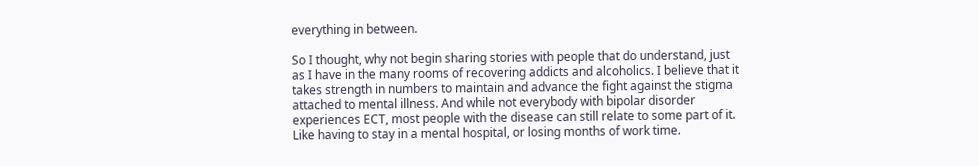everything in between.

So I thought, why not begin sharing stories with people that do understand, just as I have in the many rooms of recovering addicts and alcoholics. I believe that it takes strength in numbers to maintain and advance the fight against the stigma attached to mental illness. And while not everybody with bipolar disorder experiences ECT, most people with the disease can still relate to some part of it. Like having to stay in a mental hospital, or losing months of work time.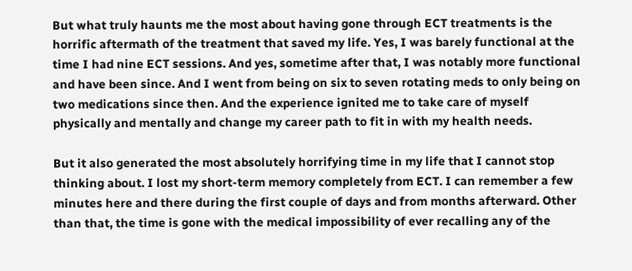But what truly haunts me the most about having gone through ECT treatments is the horrific aftermath of the treatment that saved my life. Yes, I was barely functional at the time I had nine ECT sessions. And yes, sometime after that, I was notably more functional and have been since. And I went from being on six to seven rotating meds to only being on two medications since then. And the experience ignited me to take care of myself physically and mentally and change my career path to fit in with my health needs.

But it also generated the most absolutely horrifying time in my life that I cannot stop thinking about. I lost my short-term memory completely from ECT. I can remember a few minutes here and there during the first couple of days and from months afterward. Other than that, the time is gone with the medical impossibility of ever recalling any of the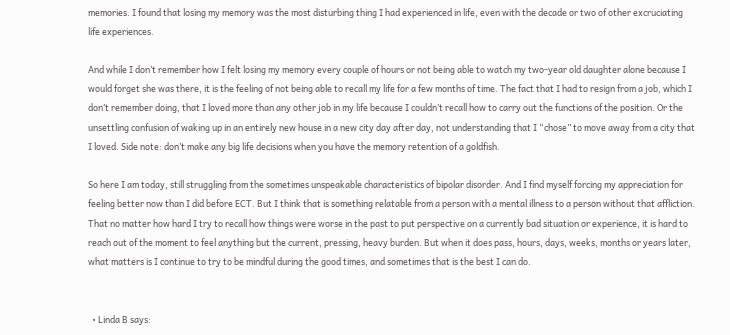memories. I found that losing my memory was the most disturbing thing I had experienced in life, even with the decade or two of other excruciating life experiences.

And while I don’t remember how I felt losing my memory every couple of hours or not being able to watch my two-year old daughter alone because I would forget she was there, it is the feeling of not being able to recall my life for a few months of time. The fact that I had to resign from a job, which I don’t remember doing, that I loved more than any other job in my life because I couldn’t recall how to carry out the functions of the position. Or the unsettling confusion of waking up in an entirely new house in a new city day after day, not understanding that I “chose” to move away from a city that I loved. Side note: don’t make any big life decisions when you have the memory retention of a goldfish.

So here I am today, still struggling from the sometimes unspeakable characteristics of bipolar disorder. And I find myself forcing my appreciation for feeling better now than I did before ECT. But I think that is something relatable from a person with a mental illness to a person without that affliction. That no matter how hard I try to recall how things were worse in the past to put perspective on a currently bad situation or experience, it is hard to reach out of the moment to feel anything but the current, pressing, heavy burden. But when it does pass, hours, days, weeks, months or years later, what matters is I continue to try to be mindful during the good times, and sometimes that is the best I can do.


  • Linda B says: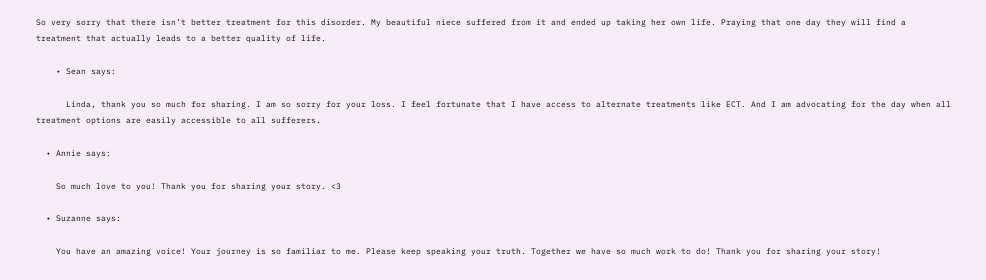So very sorry that there isn’t better treatment for this disorder. My beautiful niece suffered from it and ended up taking her own life. Praying that one day they will find a treatment that actually leads to a better quality of life.

    • Sean says:

      Linda, thank you so much for sharing. I am so sorry for your loss. I feel fortunate that I have access to alternate treatments like ECT. And I am advocating for the day when all treatment options are easily accessible to all sufferers.

  • Annie says:

    So much love to you! Thank you for sharing your story. <3

  • Suzanne says:

    You have an amazing voice! Your journey is so familiar to me. Please keep speaking your truth. Together we have so much work to do! Thank you for sharing your story!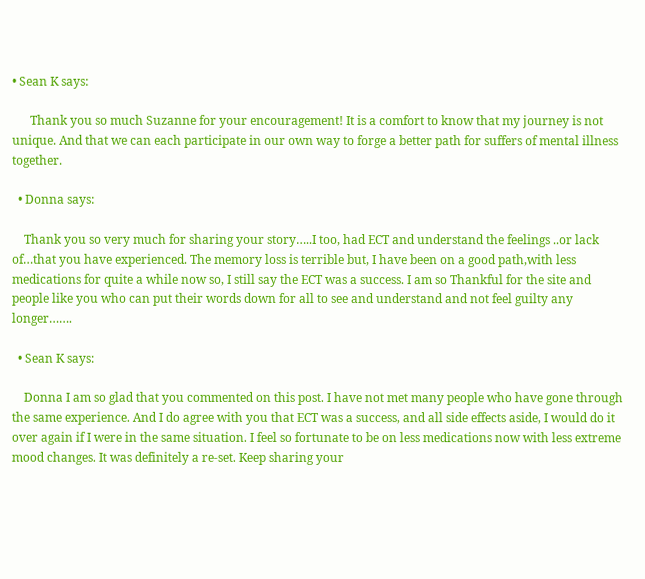• Sean K says:

      Thank you so much Suzanne for your encouragement! It is a comfort to know that my journey is not unique. And that we can each participate in our own way to forge a better path for suffers of mental illness together.

  • Donna says:

    Thank you so very much for sharing your story…..I too, had ECT and understand the feelings ..or lack of…that you have experienced. The memory loss is terrible but, I have been on a good path,with less medications for quite a while now so, I still say the ECT was a success. I am so Thankful for the site and people like you who can put their words down for all to see and understand and not feel guilty any longer…….

  • Sean K says:

    Donna I am so glad that you commented on this post. I have not met many people who have gone through the same experience. And I do agree with you that ECT was a success, and all side effects aside, I would do it over again if I were in the same situation. I feel so fortunate to be on less medications now with less extreme mood changes. It was definitely a re-set. Keep sharing your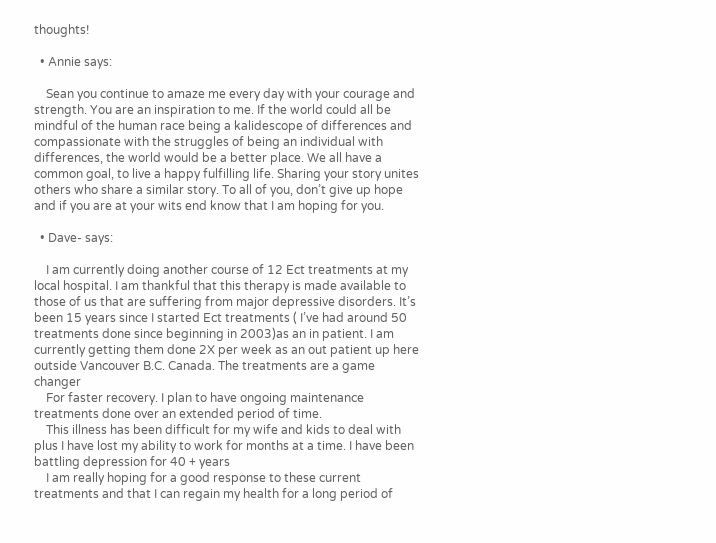thoughts!

  • Annie says:

    Sean you continue to amaze me every day with your courage and strength. You are an inspiration to me. If the world could all be mindful of the human race being a kalidescope of differences and compassionate with the struggles of being an individual with differences, the world would be a better place. We all have a common goal, to live a happy fulfilling life. Sharing your story unites others who share a similar story. To all of you, don’t give up hope and if you are at your wits end know that I am hoping for you.

  • Dave- says:

    I am currently doing another course of 12 Ect treatments at my local hospital. I am thankful that this therapy is made available to those of us that are suffering from major depressive disorders. It’s been 15 years since I started Ect treatments ( I’ve had around 50 treatments done since beginning in 2003)as an in patient. I am currently getting them done 2X per week as an out patient up here outside Vancouver B.C. Canada. The treatments are a game changer
    For faster recovery. I plan to have ongoing maintenance treatments done over an extended period of time.
    This illness has been difficult for my wife and kids to deal with plus I have lost my ability to work for months at a time. I have been battling depression for 40 + years
    I am really hoping for a good response to these current treatments and that I can regain my health for a long period of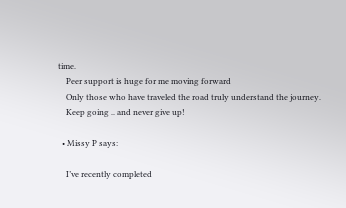time.
    Peer support is huge for me moving forward
    Only those who have traveled the road truly understand the journey.
    Keep going .. and never give up!

  • Missy P says:

    I’ve recently completed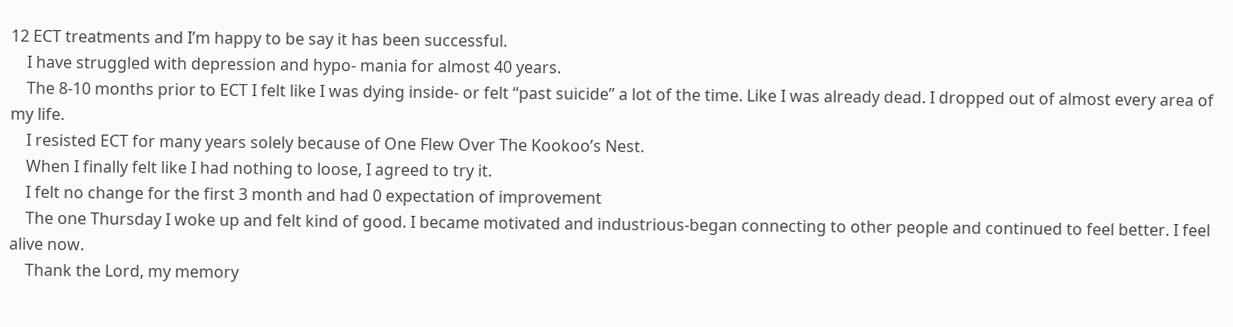12 ECT treatments and I’m happy to be say it has been successful.
    I have struggled with depression and hypo- mania for almost 40 years.
    The 8-10 months prior to ECT I felt like I was dying inside- or felt “past suicide” a lot of the time. Like I was already dead. I dropped out of almost every area of my life.
    I resisted ECT for many years solely because of One Flew Over The Kookoo’s Nest.
    When I finally felt like I had nothing to loose, I agreed to try it.
    I felt no change for the first 3 month and had 0 expectation of improvement
    The one Thursday I woke up and felt kind of good. I became motivated and industrious-began connecting to other people and continued to feel better. I feel alive now.
    Thank the Lord, my memory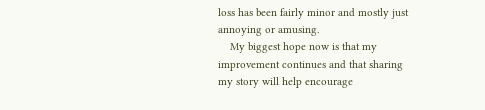loss has been fairly minor and mostly just annoying or amusing.
    My biggest hope now is that my improvement continues and that sharing my story will help encourage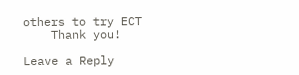others to try ECT
    Thank you!

Leave a Reply